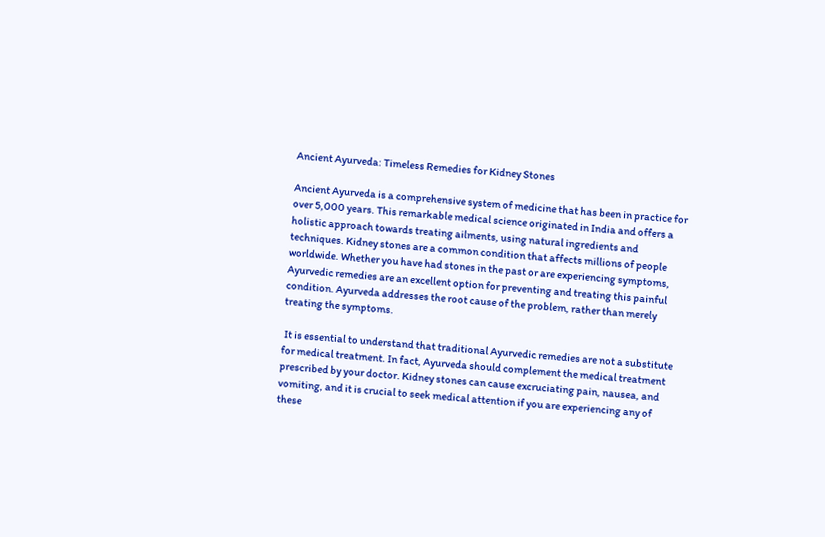Ancient Ayurveda: Timeless Remedies for Kidney Stones

Ancient Ayurveda is a comprehensive system of medicine that has been in practice for over 5,000 years. This remarkable medical science originated in India and offers a holistic approach towards treating ailments, using natural ingredients and techniques. Kidney stones are a common condition that affects millions of people worldwide. Whether you have had stones in the past or are experiencing symptoms, Ayurvedic remedies are an excellent option for preventing and treating this painful condition. Ayurveda addresses the root cause of the problem, rather than merely treating the symptoms.

 It is essential to understand that traditional Ayurvedic remedies are not a substitute for medical treatment. In fact, Ayurveda should complement the medical treatment prescribed by your doctor. Kidney stones can cause excruciating pain, nausea, and vomiting, and it is crucial to seek medical attention if you are experiencing any of these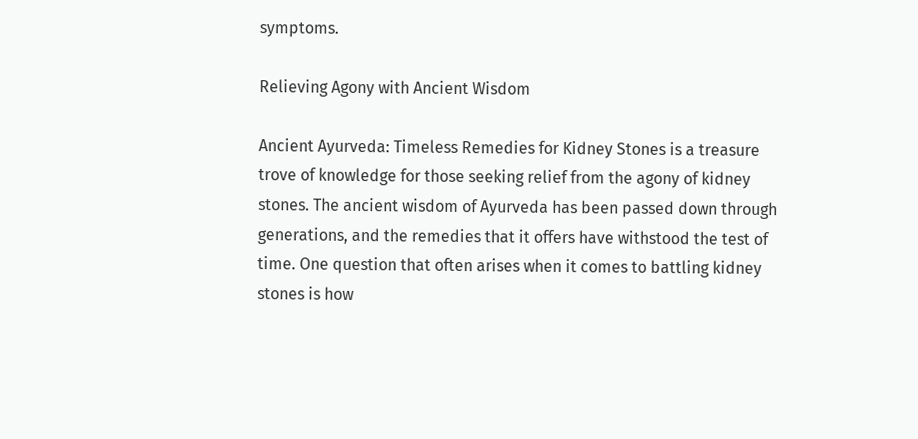symptoms.

Relieving Agony with Ancient Wisdom

Ancient Ayurveda: Timeless Remedies for Kidney Stones is a treasure trove of knowledge for those seeking relief from the agony of kidney stones. The ancient wisdom of Ayurveda has been passed down through generations, and the remedies that it offers have withstood the test of time. One question that often arises when it comes to battling kidney stones is how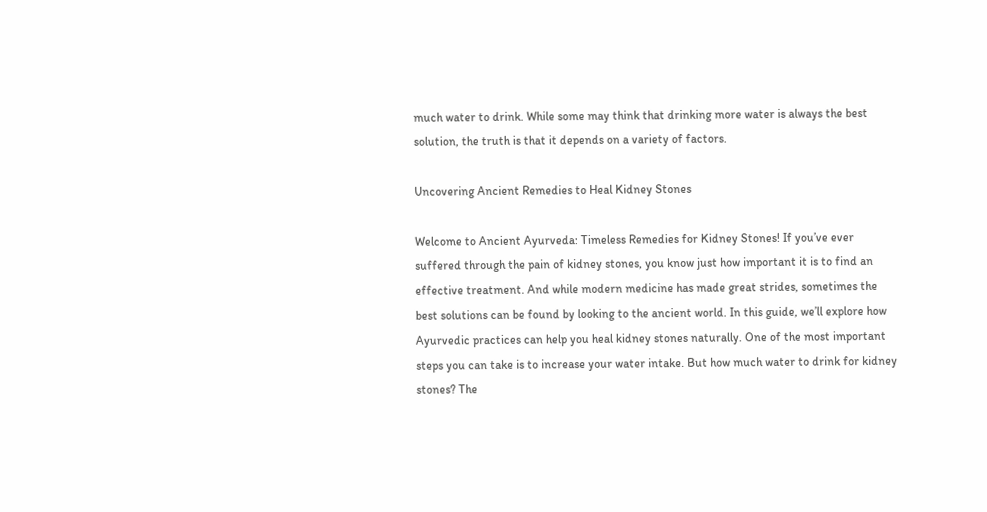much water to drink. While some may think that drinking more water is always the best solution, the truth is that it depends on a variety of factors.

Uncovering Ancient Remedies to Heal Kidney Stones

Welcome to Ancient Ayurveda: Timeless Remedies for Kidney Stones! If you’ve ever suffered through the pain of kidney stones, you know just how important it is to find an effective treatment. And while modern medicine has made great strides, sometimes the best solutions can be found by looking to the ancient world. In this guide, we’ll explore how Ayurvedic practices can help you heal kidney stones naturally. One of the most important steps you can take is to increase your water intake. But how much water to drink for kidney stones? The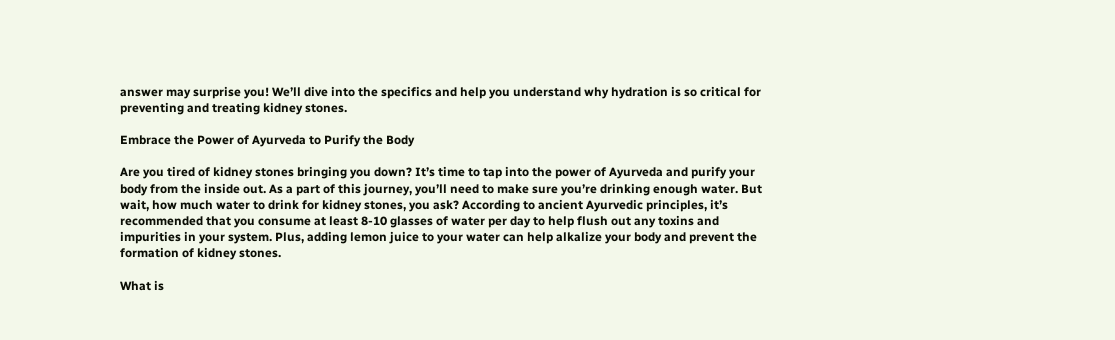answer may surprise you! We’ll dive into the specifics and help you understand why hydration is so critical for preventing and treating kidney stones.

Embrace the Power of Ayurveda to Purify the Body

Are you tired of kidney stones bringing you down? It’s time to tap into the power of Ayurveda and purify your body from the inside out. As a part of this journey, you’ll need to make sure you’re drinking enough water. But wait, how much water to drink for kidney stones, you ask? According to ancient Ayurvedic principles, it’s recommended that you consume at least 8-10 glasses of water per day to help flush out any toxins and impurities in your system. Plus, adding lemon juice to your water can help alkalize your body and prevent the formation of kidney stones.

What is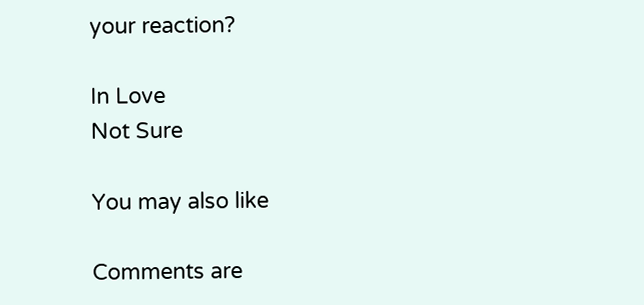your reaction?

In Love
Not Sure

You may also like

Comments are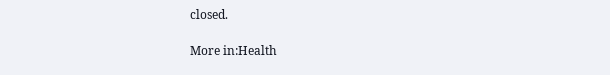closed.

More in:Health